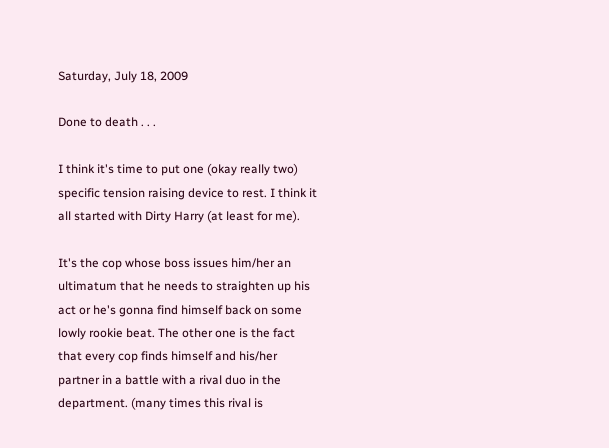Saturday, July 18, 2009

Done to death . . .

I think it's time to put one (okay really two) specific tension raising device to rest. I think it all started with Dirty Harry (at least for me).

It's the cop whose boss issues him/her an ultimatum that he needs to straighten up his act or he's gonna find himself back on some lowly rookie beat. The other one is the fact that every cop finds himself and his/her partner in a battle with a rival duo in the department. (many times this rival is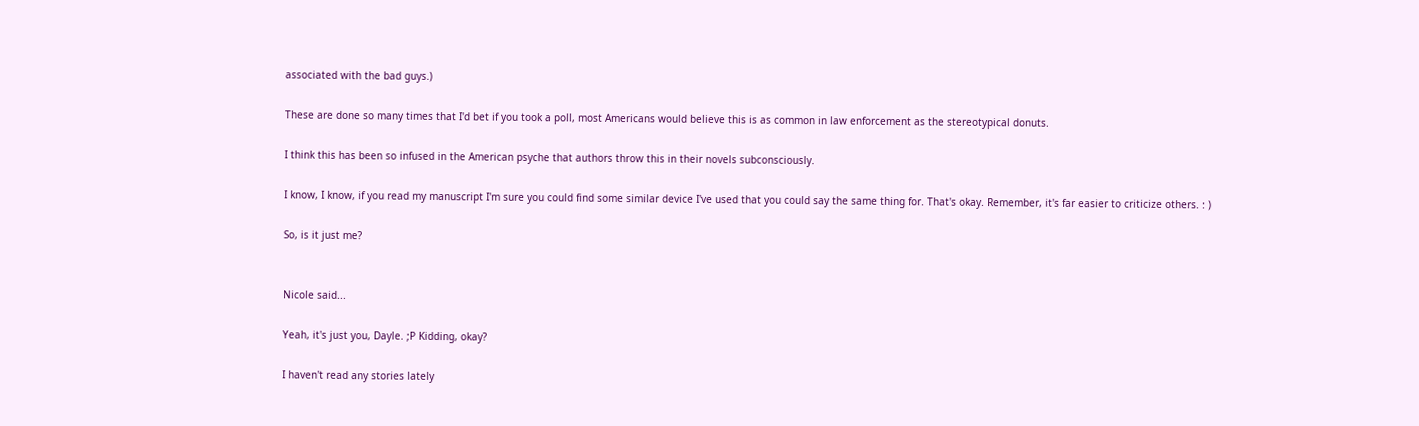associated with the bad guys.)

These are done so many times that I'd bet if you took a poll, most Americans would believe this is as common in law enforcement as the stereotypical donuts.

I think this has been so infused in the American psyche that authors throw this in their novels subconsciously.

I know, I know, if you read my manuscript I'm sure you could find some similar device I've used that you could say the same thing for. That's okay. Remember, it's far easier to criticize others. : )

So, is it just me?


Nicole said...

Yeah, it's just you, Dayle. ;P Kidding, okay?

I haven't read any stories lately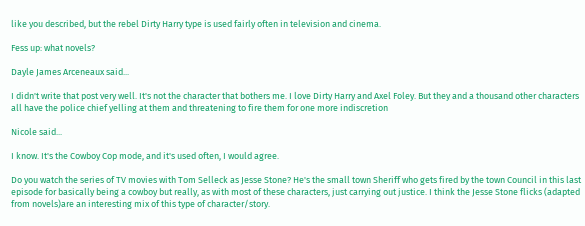like you described, but the rebel Dirty Harry type is used fairly often in television and cinema.

Fess up: what novels?

Dayle James Arceneaux said...

I didn't write that post very well. It's not the character that bothers me. I love Dirty Harry and Axel Foley. But they and a thousand other characters all have the police chief yelling at them and threatening to fire them for one more indiscretion

Nicole said...

I know. It's the Cowboy Cop mode, and it's used often, I would agree.

Do you watch the series of TV movies with Tom Selleck as Jesse Stone? He's the small town Sheriff who gets fired by the town Council in this last episode for basically being a cowboy but really, as with most of these characters, just carrying out justice. I think the Jesse Stone flicks (adapted from novels)are an interesting mix of this type of character/story.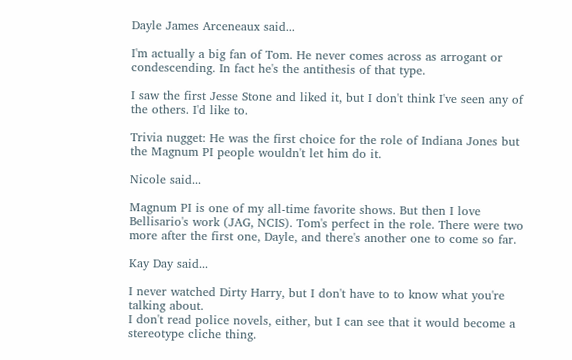Dayle James Arceneaux said...

I'm actually a big fan of Tom. He never comes across as arrogant or condescending. In fact he's the antithesis of that type.

I saw the first Jesse Stone and liked it, but I don't think I've seen any of the others. I'd like to.

Trivia nugget: He was the first choice for the role of Indiana Jones but the Magnum PI people wouldn't let him do it.

Nicole said...

Magnum PI is one of my all-time favorite shows. But then I love Bellisario's work (JAG, NCIS). Tom's perfect in the role. There were two more after the first one, Dayle, and there's another one to come so far.

Kay Day said...

I never watched Dirty Harry, but I don't have to to know what you're talking about.
I don't read police novels, either, but I can see that it would become a stereotype cliche thing.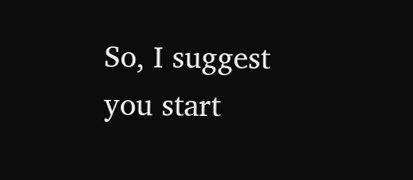So, I suggest you start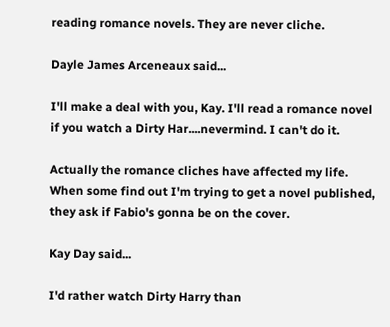reading romance novels. They are never cliche.

Dayle James Arceneaux said...

I'll make a deal with you, Kay. I'll read a romance novel if you watch a Dirty Har....nevermind. I can't do it.

Actually the romance cliches have affected my life. When some find out I'm trying to get a novel published, they ask if Fabio's gonna be on the cover.

Kay Day said...

I'd rather watch Dirty Harry than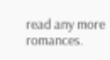read any more romances.